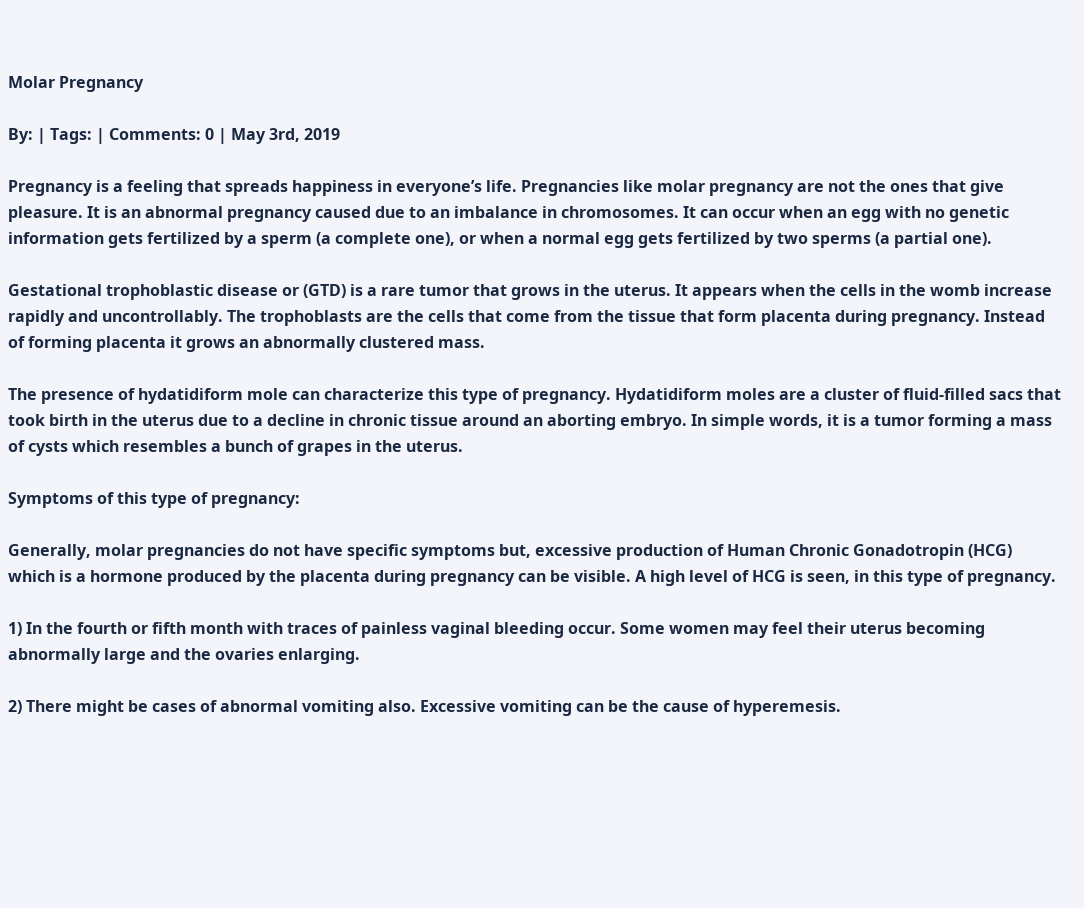Molar Pregnancy

By: | Tags: | Comments: 0 | May 3rd, 2019

Pregnancy is a feeling that spreads happiness in everyone’s life. Pregnancies like molar pregnancy are not the ones that give pleasure. It is an abnormal pregnancy caused due to an imbalance in chromosomes. It can occur when an egg with no genetic information gets fertilized by a sperm (a complete one), or when a normal egg gets fertilized by two sperms (a partial one).

Gestational trophoblastic disease or (GTD) is a rare tumor that grows in the uterus. It appears when the cells in the womb increase rapidly and uncontrollably. The trophoblasts are the cells that come from the tissue that form placenta during pregnancy. Instead of forming placenta it grows an abnormally clustered mass.

The presence of hydatidiform mole can characterize this type of pregnancy. Hydatidiform moles are a cluster of fluid-filled sacs that took birth in the uterus due to a decline in chronic tissue around an aborting embryo. In simple words, it is a tumor forming a mass of cysts which resembles a bunch of grapes in the uterus.

Symptoms of this type of pregnancy:

Generally, molar pregnancies do not have specific symptoms but, excessive production of Human Chronic Gonadotropin (HCG) which is a hormone produced by the placenta during pregnancy can be visible. A high level of HCG is seen, in this type of pregnancy.

1) In the fourth or fifth month with traces of painless vaginal bleeding occur. Some women may feel their uterus becoming abnormally large and the ovaries enlarging.

2) There might be cases of abnormal vomiting also. Excessive vomiting can be the cause of hyperemesis.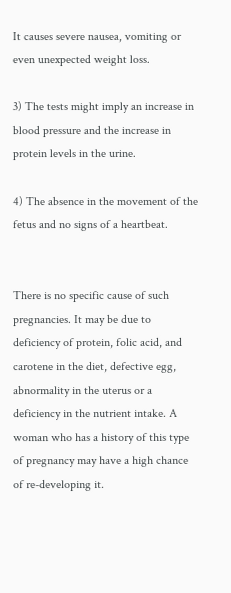It causes severe nausea, vomiting or even unexpected weight loss.

3) The tests might imply an increase in blood pressure and the increase in protein levels in the urine.

4) The absence in the movement of the fetus and no signs of a heartbeat.


There is no specific cause of such pregnancies. It may be due to deficiency of protein, folic acid, and carotene in the diet, defective egg, abnormality in the uterus or a deficiency in the nutrient intake. A woman who has a history of this type of pregnancy may have a high chance of re-developing it.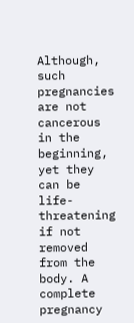Although, such pregnancies are not cancerous in the beginning, yet they can be life-threatening if not removed from the body. A complete pregnancy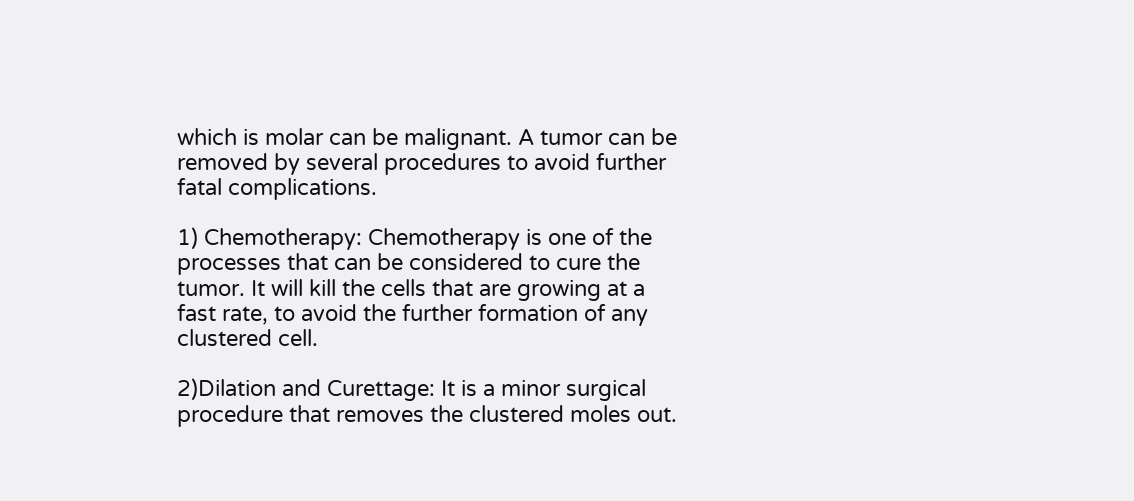which is molar can be malignant. A tumor can be removed by several procedures to avoid further fatal complications.

1) Chemotherapy: Chemotherapy is one of the processes that can be considered to cure the tumor. It will kill the cells that are growing at a fast rate, to avoid the further formation of any clustered cell.

2)Dilation and Curettage: It is a minor surgical procedure that removes the clustered moles out.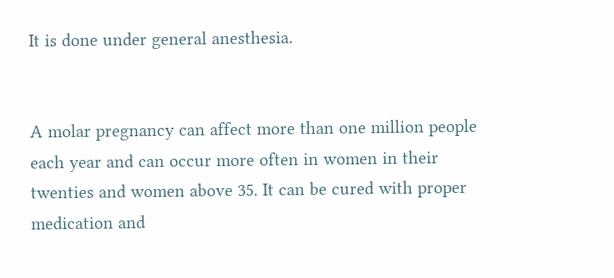It is done under general anesthesia.


A molar pregnancy can affect more than one million people each year and can occur more often in women in their twenties and women above 35. It can be cured with proper medication and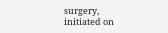surgery, initiated on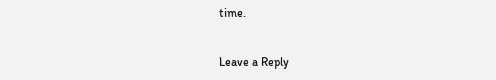time.


Leave a Reply